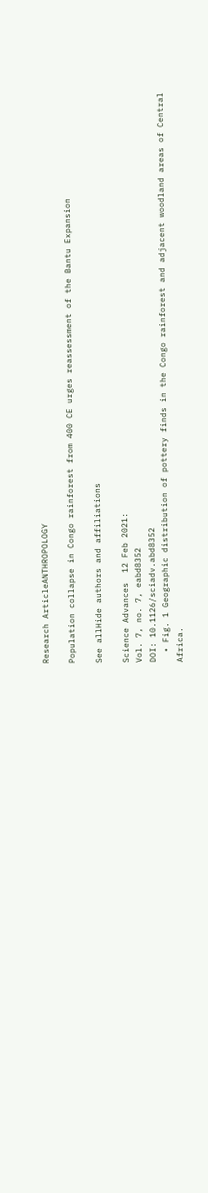Research ArticleANTHROPOLOGY

Population collapse in Congo rainforest from 400 CE urges reassessment of the Bantu Expansion

See allHide authors and affiliations

Science Advances  12 Feb 2021:
Vol. 7, no. 7, eabd8352
DOI: 10.1126/sciadv.abd8352
  • Fig. 1 Geographic distribution of pottery finds in the Congo rainforest and adjacent woodland areas of Central Africa.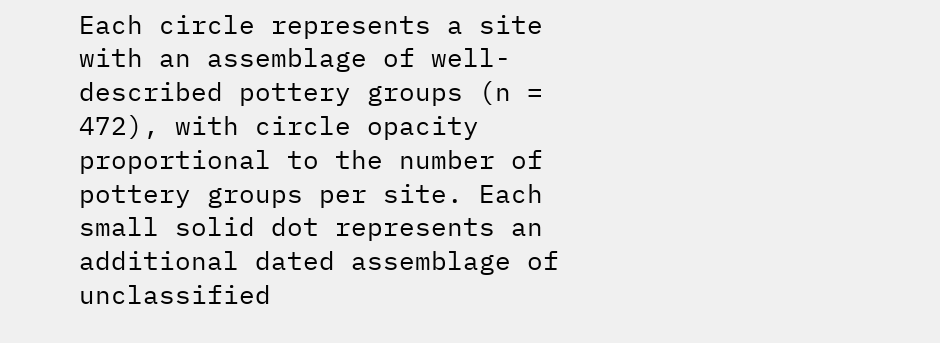Each circle represents a site with an assemblage of well-described pottery groups (n = 472), with circle opacity proportional to the number of pottery groups per site. Each small solid dot represents an additional dated assemblage of unclassified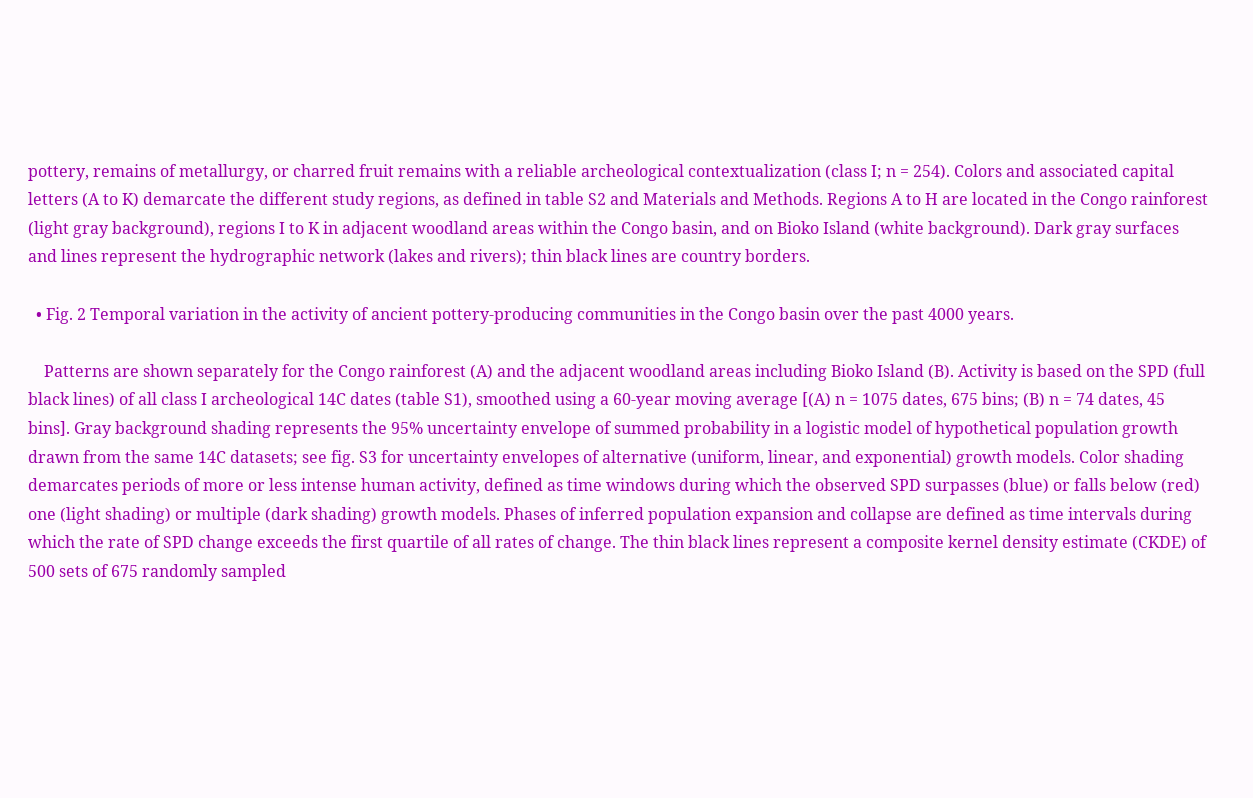pottery, remains of metallurgy, or charred fruit remains with a reliable archeological contextualization (class I; n = 254). Colors and associated capital letters (A to K) demarcate the different study regions, as defined in table S2 and Materials and Methods. Regions A to H are located in the Congo rainforest (light gray background), regions I to K in adjacent woodland areas within the Congo basin, and on Bioko Island (white background). Dark gray surfaces and lines represent the hydrographic network (lakes and rivers); thin black lines are country borders.

  • Fig. 2 Temporal variation in the activity of ancient pottery-producing communities in the Congo basin over the past 4000 years.

    Patterns are shown separately for the Congo rainforest (A) and the adjacent woodland areas including Bioko Island (B). Activity is based on the SPD (full black lines) of all class I archeological 14C dates (table S1), smoothed using a 60-year moving average [(A) n = 1075 dates, 675 bins; (B) n = 74 dates, 45 bins]. Gray background shading represents the 95% uncertainty envelope of summed probability in a logistic model of hypothetical population growth drawn from the same 14C datasets; see fig. S3 for uncertainty envelopes of alternative (uniform, linear, and exponential) growth models. Color shading demarcates periods of more or less intense human activity, defined as time windows during which the observed SPD surpasses (blue) or falls below (red) one (light shading) or multiple (dark shading) growth models. Phases of inferred population expansion and collapse are defined as time intervals during which the rate of SPD change exceeds the first quartile of all rates of change. The thin black lines represent a composite kernel density estimate (CKDE) of 500 sets of 675 randomly sampled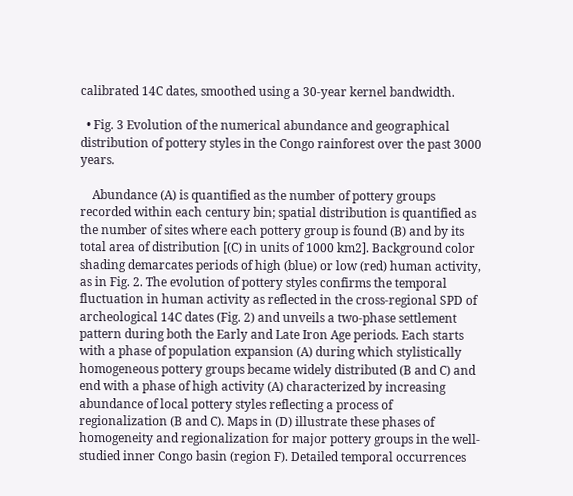calibrated 14C dates, smoothed using a 30-year kernel bandwidth.

  • Fig. 3 Evolution of the numerical abundance and geographical distribution of pottery styles in the Congo rainforest over the past 3000 years.

    Abundance (A) is quantified as the number of pottery groups recorded within each century bin; spatial distribution is quantified as the number of sites where each pottery group is found (B) and by its total area of distribution [(C) in units of 1000 km2]. Background color shading demarcates periods of high (blue) or low (red) human activity, as in Fig. 2. The evolution of pottery styles confirms the temporal fluctuation in human activity as reflected in the cross-regional SPD of archeological 14C dates (Fig. 2) and unveils a two-phase settlement pattern during both the Early and Late Iron Age periods. Each starts with a phase of population expansion (A) during which stylistically homogeneous pottery groups became widely distributed (B and C) and end with a phase of high activity (A) characterized by increasing abundance of local pottery styles reflecting a process of regionalization (B and C). Maps in (D) illustrate these phases of homogeneity and regionalization for major pottery groups in the well-studied inner Congo basin (region F). Detailed temporal occurrences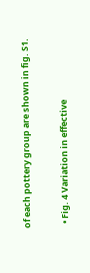of each pottery group are shown in fig. S1.

  • Fig. 4 Variation in effective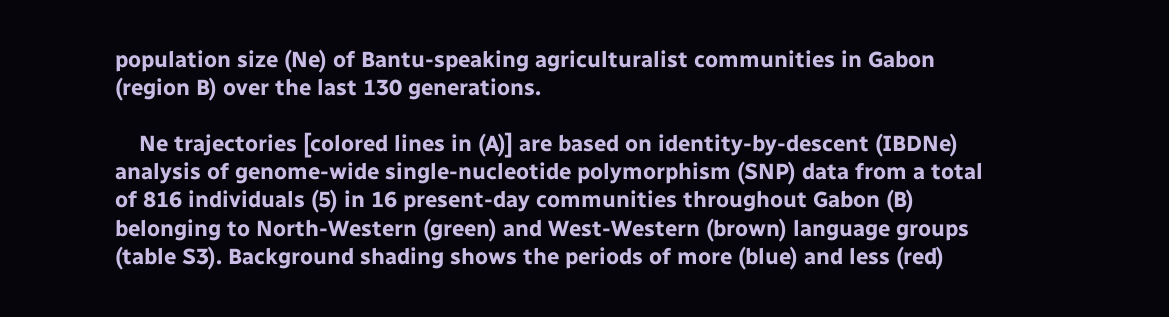population size (Ne) of Bantu-speaking agriculturalist communities in Gabon (region B) over the last 130 generations.

    Ne trajectories [colored lines in (A)] are based on identity-by-descent (IBDNe) analysis of genome-wide single-nucleotide polymorphism (SNP) data from a total of 816 individuals (5) in 16 present-day communities throughout Gabon (B) belonging to North-Western (green) and West-Western (brown) language groups (table S3). Background shading shows the periods of more (blue) and less (red)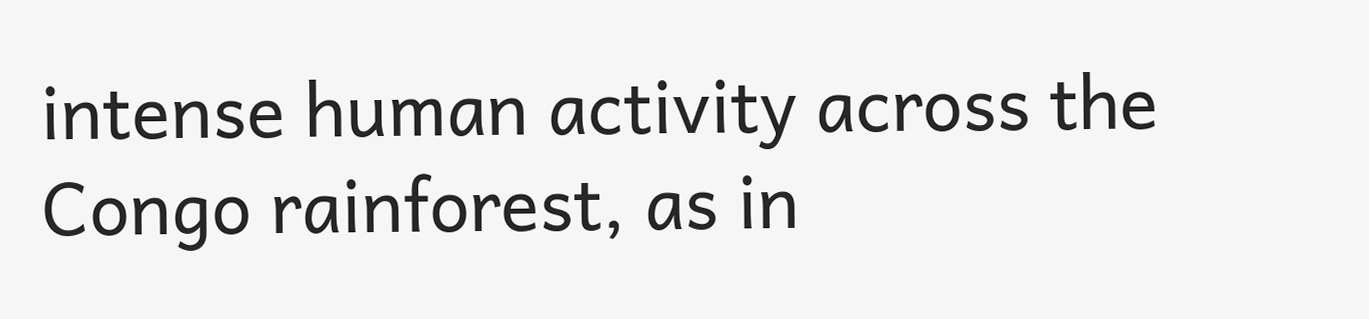intense human activity across the Congo rainforest, as in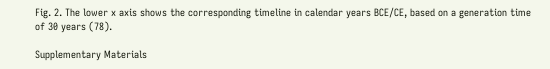Fig. 2. The lower x axis shows the corresponding timeline in calendar years BCE/CE, based on a generation time of 30 years (78).

Supplementary Materials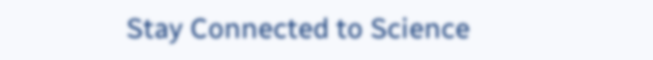Stay Connected to Science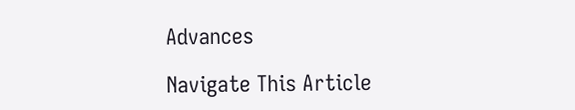Advances

Navigate This Article